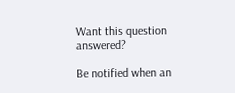Want this question answered?

Be notified when an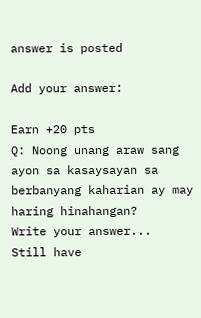answer is posted

Add your answer:

Earn +20 pts
Q: Noong unang araw sang ayon sa kasaysayan sa berbanyang kaharian ay may haring hinahangan?
Write your answer...
Still have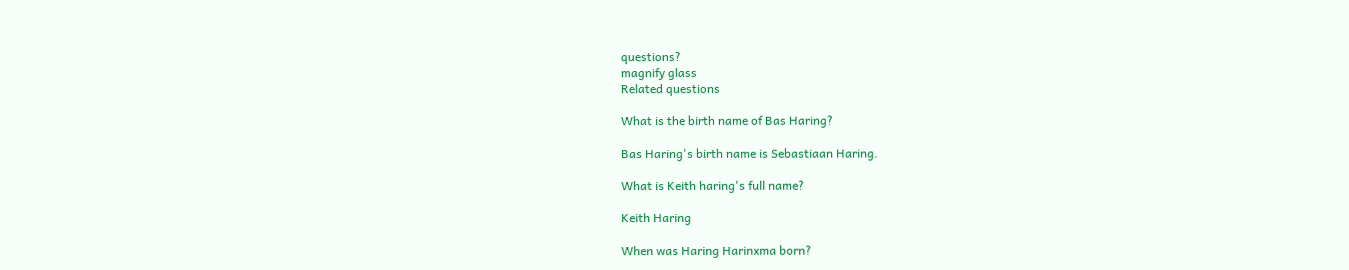questions?
magnify glass
Related questions

What is the birth name of Bas Haring?

Bas Haring's birth name is Sebastiaan Haring.

What is Keith haring's full name?

Keith Haring

When was Haring Harinxma born?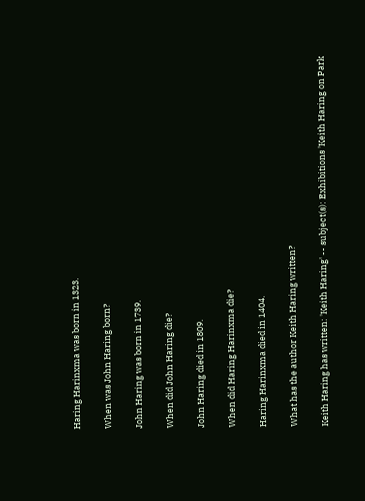Haring Harinxma was born in 1323.

When was John Haring born?

John Haring was born in 1739.

When did John Haring die?

John Haring died in 1809.

When did Haring Harinxma die?

Haring Harinxma died in 1404.

What has the author Keith Haring written?

Keith Haring has written: 'Keith Haring' -- subject(s): Exhibitions 'Keith Haring on Park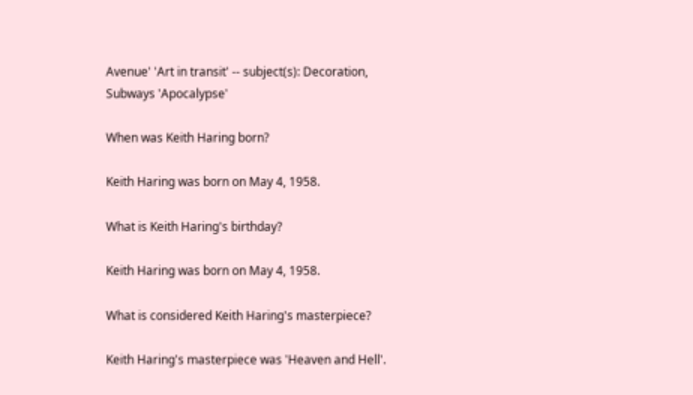Avenue' 'Art in transit' -- subject(s): Decoration, Subways 'Apocalypse'

When was Keith Haring born?

Keith Haring was born on May 4, 1958.

What is Keith Haring's birthday?

Keith Haring was born on May 4, 1958.

What is considered Keith Haring's masterpiece?

Keith Haring's masterpiece was 'Heaven and Hell'.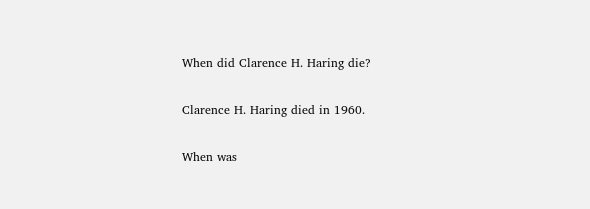When did Clarence H. Haring die?

Clarence H. Haring died in 1960.

When was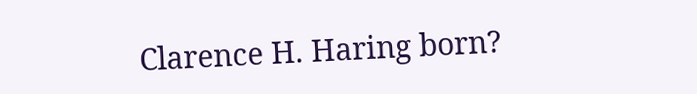Clarence H. Haring born?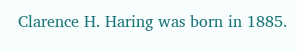Clarence H. Haring was born in 1885.